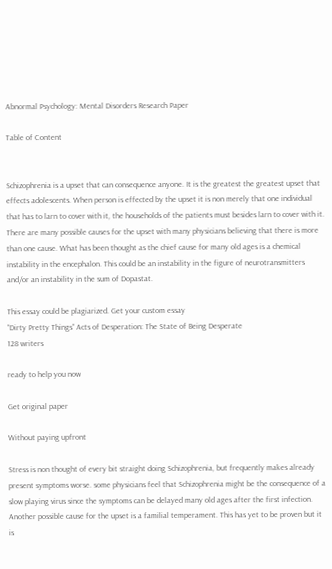Abnormal Psychology: Mental Disorders Research Paper

Table of Content


Schizophrenia is a upset that can consequence anyone. It is the greatest the greatest upset that effects adolescents. When person is effected by the upset it is non merely that one individual that has to larn to cover with it, the households of the patients must besides larn to cover with it. There are many possible causes for the upset with many physicians believing that there is more than one cause. What has been thought as the chief cause for many old ages is a chemical instability in the encephalon. This could be an instability in the figure of neurotransmitters and/or an instability in the sum of Dopastat.

This essay could be plagiarized. Get your custom essay
“Dirty Pretty Things” Acts of Desperation: The State of Being Desperate
128 writers

ready to help you now

Get original paper

Without paying upfront

Stress is non thought of every bit straight doing Schizophrenia, but frequently makes already present symptoms worse. some physicians feel that Schizophrenia might be the consequence of a slow playing virus since the symptoms can be delayed many old ages after the first infection. Another possible cause for the upset is a familial temperament. This has yet to be proven but it is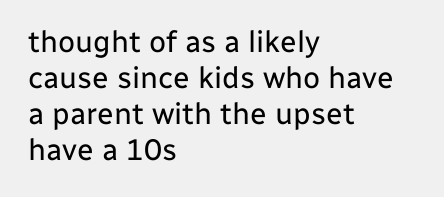thought of as a likely cause since kids who have a parent with the upset have a 10s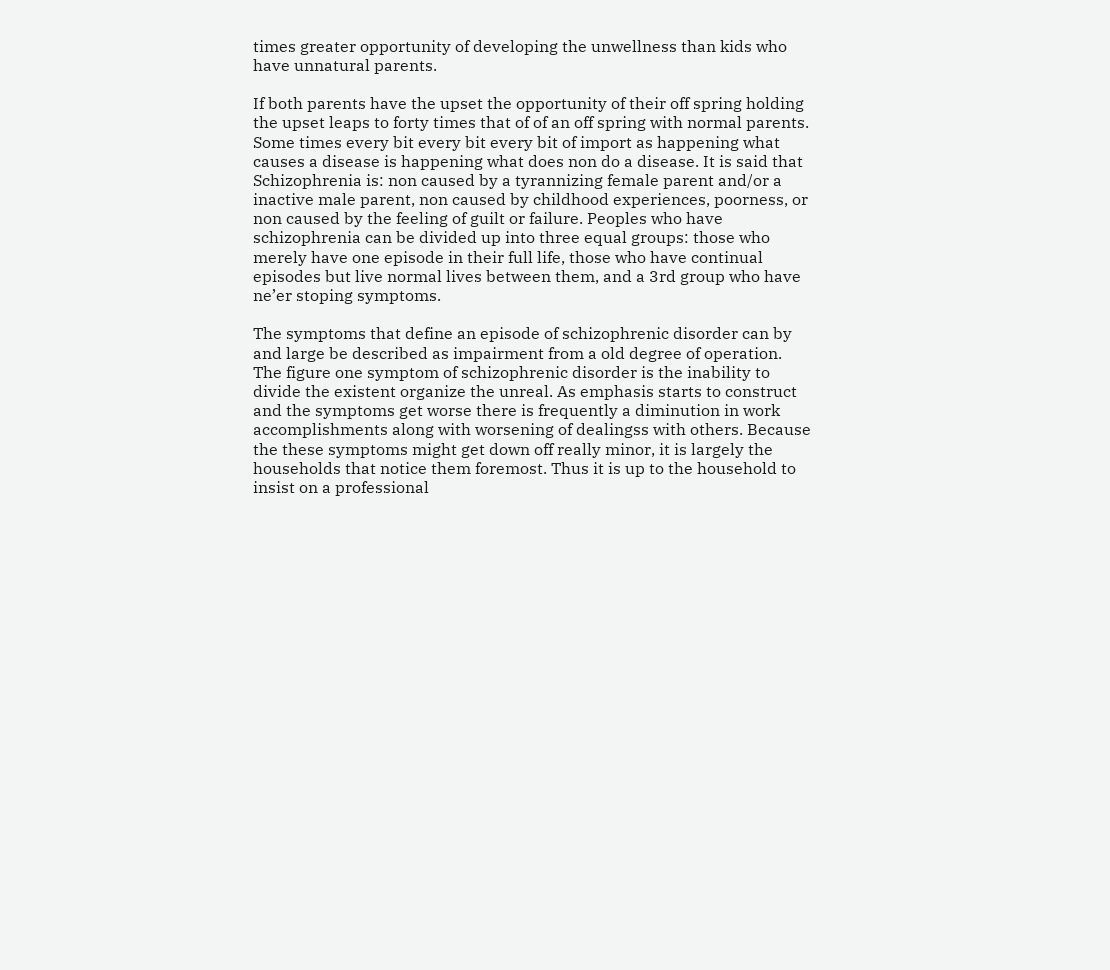times greater opportunity of developing the unwellness than kids who have unnatural parents.

If both parents have the upset the opportunity of their off spring holding the upset leaps to forty times that of of an off spring with normal parents. Some times every bit every bit every bit of import as happening what causes a disease is happening what does non do a disease. It is said that Schizophrenia is: non caused by a tyrannizing female parent and/or a inactive male parent, non caused by childhood experiences, poorness, or non caused by the feeling of guilt or failure. Peoples who have schizophrenia can be divided up into three equal groups: those who merely have one episode in their full life, those who have continual episodes but live normal lives between them, and a 3rd group who have ne’er stoping symptoms.

The symptoms that define an episode of schizophrenic disorder can by and large be described as impairment from a old degree of operation. The figure one symptom of schizophrenic disorder is the inability to divide the existent organize the unreal. As emphasis starts to construct and the symptoms get worse there is frequently a diminution in work accomplishments along with worsening of dealingss with others. Because the these symptoms might get down off really minor, it is largely the households that notice them foremost. Thus it is up to the household to insist on a professional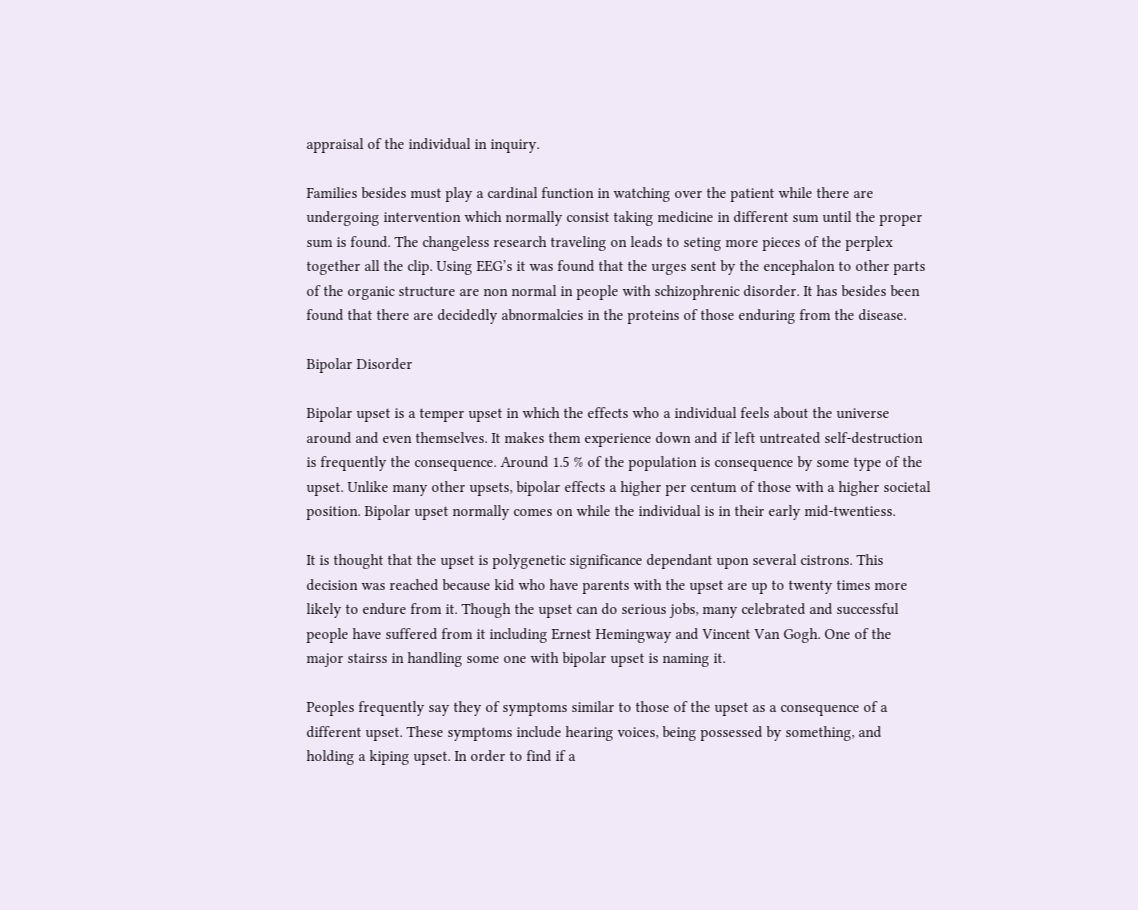appraisal of the individual in inquiry.

Families besides must play a cardinal function in watching over the patient while there are undergoing intervention which normally consist taking medicine in different sum until the proper sum is found. The changeless research traveling on leads to seting more pieces of the perplex together all the clip. Using EEG’s it was found that the urges sent by the encephalon to other parts of the organic structure are non normal in people with schizophrenic disorder. It has besides been found that there are decidedly abnormalcies in the proteins of those enduring from the disease.

Bipolar Disorder

Bipolar upset is a temper upset in which the effects who a individual feels about the universe around and even themselves. It makes them experience down and if left untreated self-destruction is frequently the consequence. Around 1.5 % of the population is consequence by some type of the upset. Unlike many other upsets, bipolar effects a higher per centum of those with a higher societal position. Bipolar upset normally comes on while the individual is in their early mid-twentiess.

It is thought that the upset is polygenetic significance dependant upon several cistrons. This decision was reached because kid who have parents with the upset are up to twenty times more likely to endure from it. Though the upset can do serious jobs, many celebrated and successful people have suffered from it including Ernest Hemingway and Vincent Van Gogh. One of the major stairss in handling some one with bipolar upset is naming it.

Peoples frequently say they of symptoms similar to those of the upset as a consequence of a different upset. These symptoms include hearing voices, being possessed by something, and holding a kiping upset. In order to find if a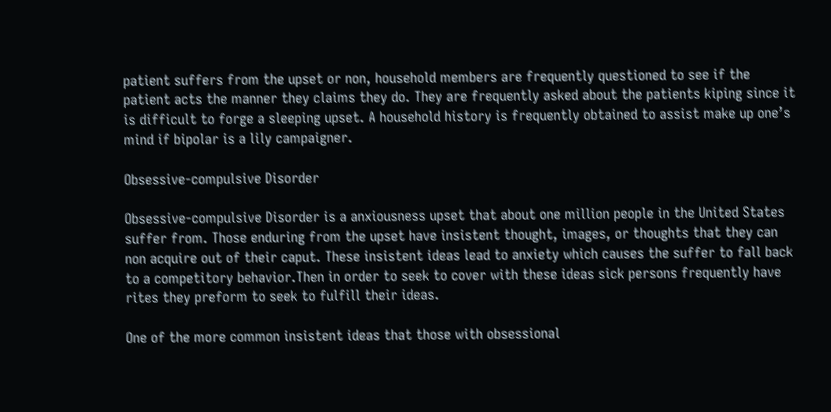patient suffers from the upset or non, household members are frequently questioned to see if the patient acts the manner they claims they do. They are frequently asked about the patients kiping since it is difficult to forge a sleeping upset. A household history is frequently obtained to assist make up one’s mind if bipolar is a lily campaigner.

Obsessive-compulsive Disorder

Obsessive-compulsive Disorder is a anxiousness upset that about one million people in the United States suffer from. Those enduring from the upset have insistent thought, images, or thoughts that they can non acquire out of their caput. These insistent ideas lead to anxiety which causes the suffer to fall back to a competitory behavior.Then in order to seek to cover with these ideas sick persons frequently have rites they preform to seek to fulfill their ideas.

One of the more common insistent ideas that those with obsessional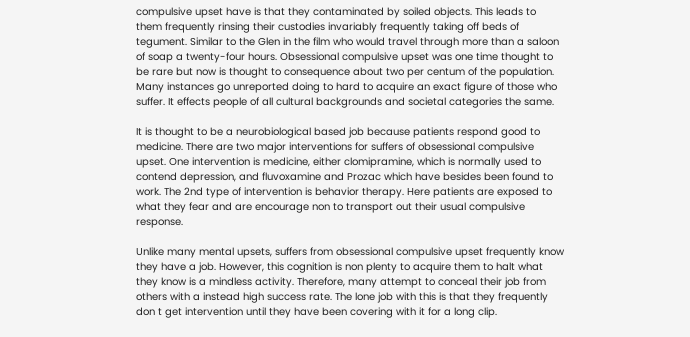compulsive upset have is that they contaminated by soiled objects. This leads to them frequently rinsing their custodies invariably frequently taking off beds of tegument. Similar to the Glen in the film who would travel through more than a saloon of soap a twenty-four hours. Obsessional compulsive upset was one time thought to be rare but now is thought to consequence about two per centum of the population. Many instances go unreported doing to hard to acquire an exact figure of those who suffer. It effects people of all cultural backgrounds and societal categories the same.

It is thought to be a neurobiological based job because patients respond good to medicine. There are two major interventions for suffers of obsessional compulsive upset. One intervention is medicine, either clomipramine, which is normally used to contend depression, and fluvoxamine and Prozac which have besides been found to work. The 2nd type of intervention is behavior therapy. Here patients are exposed to what they fear and are encourage non to transport out their usual compulsive response.

Unlike many mental upsets, suffers from obsessional compulsive upset frequently know they have a job. However, this cognition is non plenty to acquire them to halt what they know is a mindless activity. Therefore, many attempt to conceal their job from others with a instead high success rate. The lone job with this is that they frequently don t get intervention until they have been covering with it for a long clip.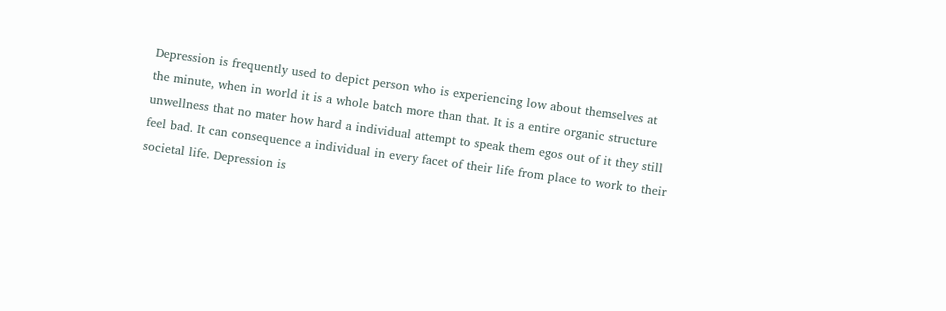Depression is frequently used to depict person who is experiencing low about themselves at the minute, when in world it is a whole batch more than that. It is a entire organic structure unwellness that no mater how hard a individual attempt to speak them egos out of it they still feel bad. It can consequence a individual in every facet of their life from place to work to their societal life. Depression is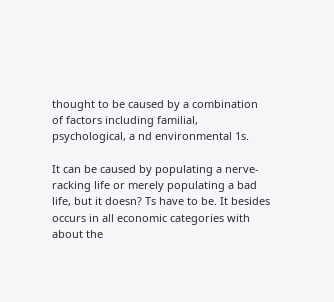thought to be caused by a combination of factors including familial, psychological, a nd environmental 1s.

It can be caused by populating a nerve-racking life or merely populating a bad life, but it doesn? Ts have to be. It besides occurs in all economic categories with about the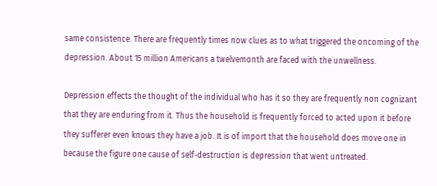same consistence. There are frequently times now clues as to what triggered the oncoming of the depression. About 15 million Americans a twelvemonth are faced with the unwellness.

Depression effects the thought of the individual who has it so they are frequently non cognizant that they are enduring from it. Thus the household is frequently forced to acted upon it before they sufferer even knows they have a job. It is of import that the household does move one in because the figure one cause of self-destruction is depression that went untreated.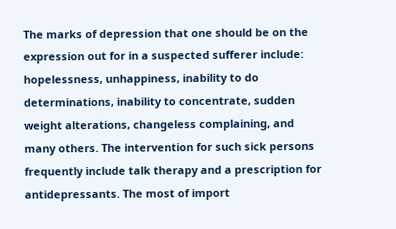The marks of depression that one should be on the expression out for in a suspected sufferer include: hopelessness, unhappiness, inability to do determinations, inability to concentrate, sudden weight alterations, changeless complaining, and many others. The intervention for such sick persons frequently include talk therapy and a prescription for antidepressants. The most of import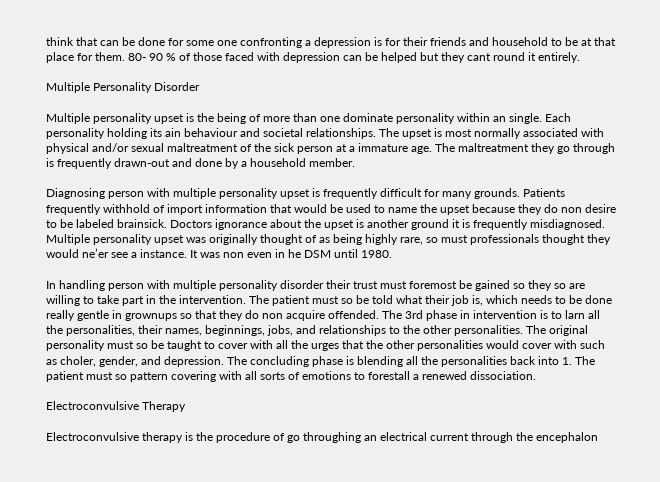think that can be done for some one confronting a depression is for their friends and household to be at that place for them. 80- 90 % of those faced with depression can be helped but they cant round it entirely.

Multiple Personality Disorder

Multiple personality upset is the being of more than one dominate personality within an single. Each personality holding its ain behaviour and societal relationships. The upset is most normally associated with physical and/or sexual maltreatment of the sick person at a immature age. The maltreatment they go through is frequently drawn-out and done by a household member.

Diagnosing person with multiple personality upset is frequently difficult for many grounds. Patients frequently withhold of import information that would be used to name the upset because they do non desire to be labeled brainsick. Doctors ignorance about the upset is another ground it is frequently misdiagnosed. Multiple personality upset was originally thought of as being highly rare, so must professionals thought they would ne’er see a instance. It was non even in he DSM until 1980.

In handling person with multiple personality disorder their trust must foremost be gained so they so are willing to take part in the intervention. The patient must so be told what their job is, which needs to be done really gentle in grownups so that they do non acquire offended. The 3rd phase in intervention is to larn all the personalities, their names, beginnings, jobs, and relationships to the other personalities. The original personality must so be taught to cover with all the urges that the other personalities would cover with such as choler, gender, and depression. The concluding phase is blending all the personalities back into 1. The patient must so pattern covering with all sorts of emotions to forestall a renewed dissociation.

Electroconvulsive Therapy

Electroconvulsive therapy is the procedure of go throughing an electrical current through the encephalon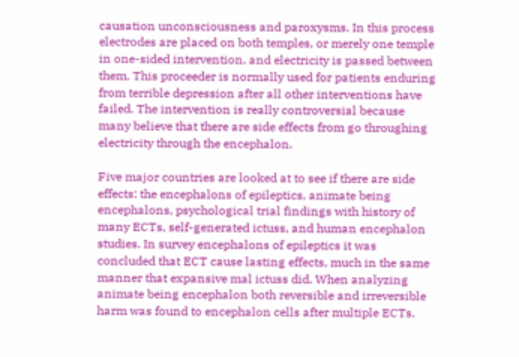causation unconsciousness and paroxysms. In this process electrodes are placed on both temples, or merely one temple in one-sided intervention, and electricity is passed between them. This proceeder is normally used for patients enduring from terrible depression after all other interventions have failed. The intervention is really controversial because many believe that there are side effects from go throughing electricity through the encephalon.

Five major countries are looked at to see if there are side effects: the encephalons of epileptics, animate being encephalons, psychological trial findings with history of many ECTs, self-generated ictuss, and human encephalon studies. In survey encephalons of epileptics it was concluded that ECT cause lasting effects, much in the same manner that expansive mal ictuss did. When analyzing animate being encephalon both reversible and irreversible harm was found to encephalon cells after multiple ECTs.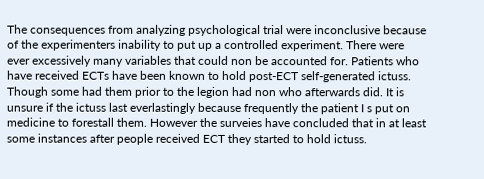The consequences from analyzing psychological trial were inconclusive because of the experimenters inability to put up a controlled experiment. There were ever excessively many variables that could non be accounted for. Patients who have received ECTs have been known to hold post-ECT self-generated ictuss. Though some had them prior to the legion had non who afterwards did. It is unsure if the ictuss last everlastingly because frequently the patient I s put on medicine to forestall them. However the surveies have concluded that in at least some instances after people received ECT they started to hold ictuss.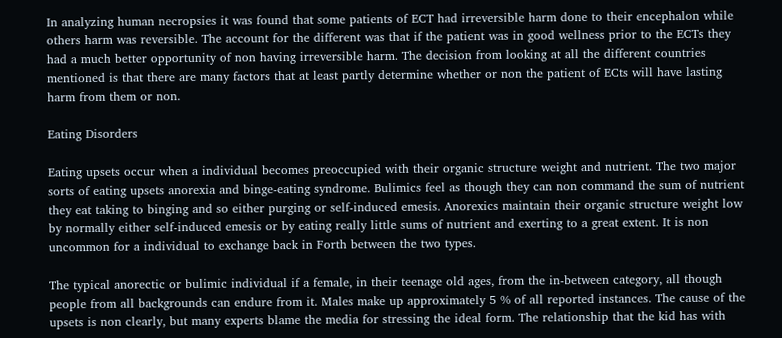In analyzing human necropsies it was found that some patients of ECT had irreversible harm done to their encephalon while others harm was reversible. The account for the different was that if the patient was in good wellness prior to the ECTs they had a much better opportunity of non having irreversible harm. The decision from looking at all the different countries mentioned is that there are many factors that at least partly determine whether or non the patient of ECts will have lasting harm from them or non.

Eating Disorders

Eating upsets occur when a individual becomes preoccupied with their organic structure weight and nutrient. The two major sorts of eating upsets anorexia and binge-eating syndrome. Bulimics feel as though they can non command the sum of nutrient they eat taking to binging and so either purging or self-induced emesis. Anorexics maintain their organic structure weight low by normally either self-induced emesis or by eating really little sums of nutrient and exerting to a great extent. It is non uncommon for a individual to exchange back in Forth between the two types.

The typical anorectic or bulimic individual if a female, in their teenage old ages, from the in-between category, all though people from all backgrounds can endure from it. Males make up approximately 5 % of all reported instances. The cause of the upsets is non clearly, but many experts blame the media for stressing the ideal form. The relationship that the kid has with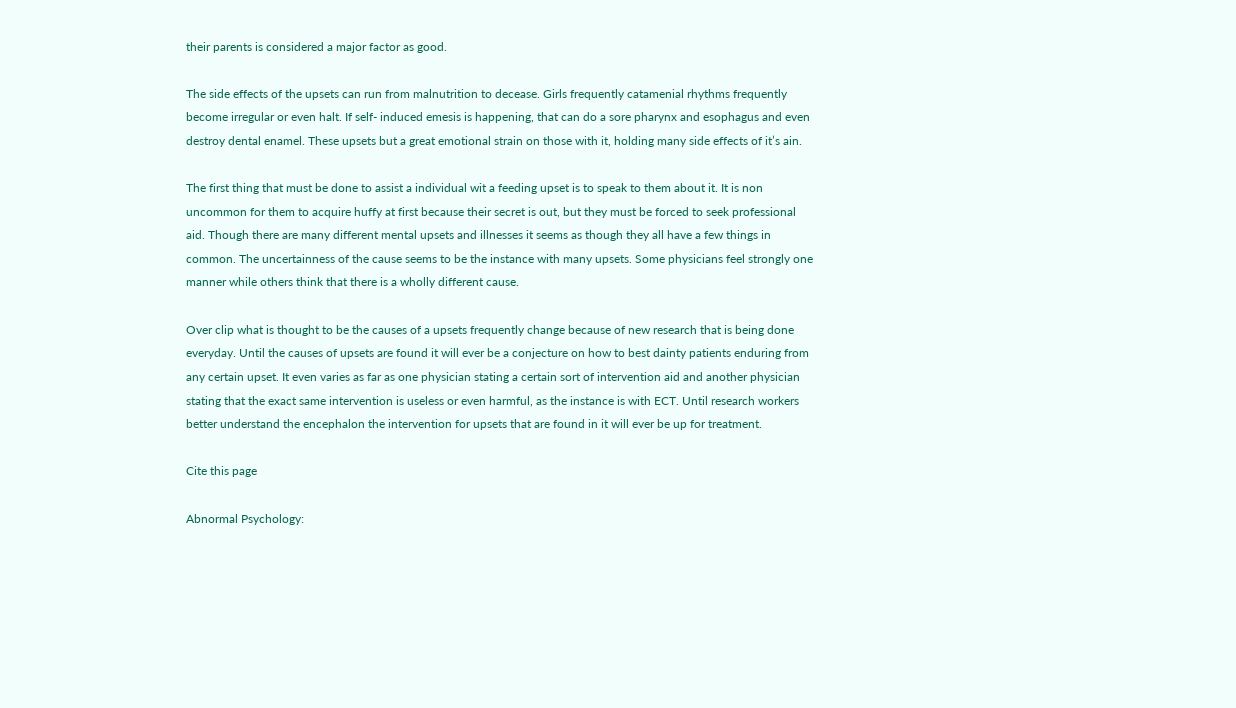their parents is considered a major factor as good.

The side effects of the upsets can run from malnutrition to decease. Girls frequently catamenial rhythms frequently become irregular or even halt. If self- induced emesis is happening, that can do a sore pharynx and esophagus and even destroy dental enamel. These upsets but a great emotional strain on those with it, holding many side effects of it’s ain.

The first thing that must be done to assist a individual wit a feeding upset is to speak to them about it. It is non uncommon for them to acquire huffy at first because their secret is out, but they must be forced to seek professional aid. Though there are many different mental upsets and illnesses it seems as though they all have a few things in common. The uncertainness of the cause seems to be the instance with many upsets. Some physicians feel strongly one manner while others think that there is a wholly different cause.

Over clip what is thought to be the causes of a upsets frequently change because of new research that is being done everyday. Until the causes of upsets are found it will ever be a conjecture on how to best dainty patients enduring from any certain upset. It even varies as far as one physician stating a certain sort of intervention aid and another physician stating that the exact same intervention is useless or even harmful, as the instance is with ECT. Until research workers better understand the encephalon the intervention for upsets that are found in it will ever be up for treatment.

Cite this page

Abnormal Psychology: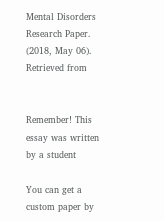Mental Disorders Research Paper. (2018, May 06). Retrieved from


Remember! This essay was written by a student

You can get a custom paper by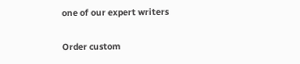one of our expert writers

Order custom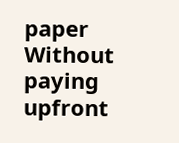paper Without paying upfront